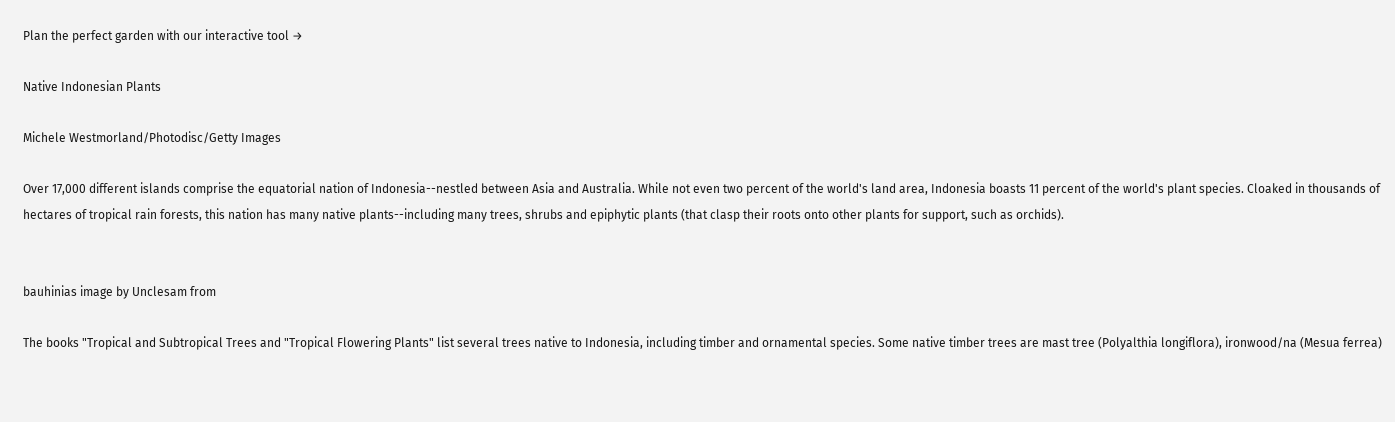Plan the perfect garden with our interactive tool →

Native Indonesian Plants

Michele Westmorland/Photodisc/Getty Images

Over 17,000 different islands comprise the equatorial nation of Indonesia--nestled between Asia and Australia. While not even two percent of the world's land area, Indonesia boasts 11 percent of the world's plant species. Cloaked in thousands of hectares of tropical rain forests, this nation has many native plants--including many trees, shrubs and epiphytic plants (that clasp their roots onto other plants for support, such as orchids).


bauhinias image by Unclesam from

The books "Tropical and Subtropical Trees and "Tropical Flowering Plants" list several trees native to Indonesia, including timber and ornamental species. Some native timber trees are mast tree (Polyalthia longiflora), ironwood/na (Mesua ferrea)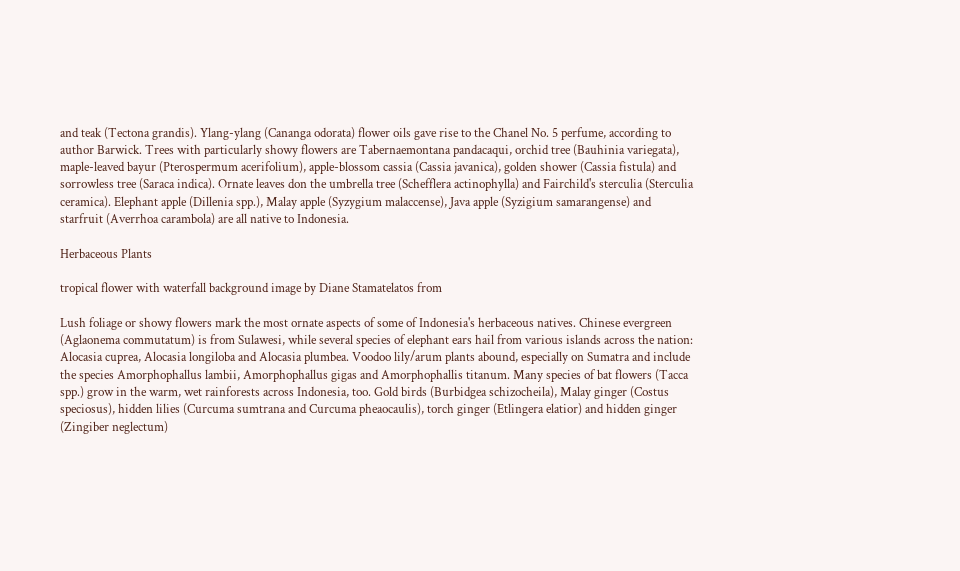and teak (Tectona grandis). Ylang-ylang (Cananga odorata) flower oils gave rise to the Chanel No. 5 perfume, according to author Barwick. Trees with particularly showy flowers are Tabernaemontana pandacaqui, orchid tree (Bauhinia variegata), maple-leaved bayur (Pterospermum acerifolium), apple-blossom cassia (Cassia javanica), golden shower (Cassia fistula) and sorrowless tree (Saraca indica). Ornate leaves don the umbrella tree (Schefflera actinophylla) and Fairchild's sterculia (Sterculia ceramica). Elephant apple (Dillenia spp.), Malay apple (Syzygium malaccense), Java apple (Syzigium samarangense) and starfruit (Averrhoa carambola) are all native to Indonesia.

Herbaceous Plants

tropical flower with waterfall background image by Diane Stamatelatos from

Lush foliage or showy flowers mark the most ornate aspects of some of Indonesia's herbaceous natives. Chinese evergreen (Aglaonema commutatum) is from Sulawesi, while several species of elephant ears hail from various islands across the nation: Alocasia cuprea, Alocasia longiloba and Alocasia plumbea. Voodoo lily/arum plants abound, especially on Sumatra and include the species Amorphophallus lambii, Amorphophallus gigas and Amorphophallis titanum. Many species of bat flowers (Tacca spp.) grow in the warm, wet rainforests across Indonesia, too. Gold birds (Burbidgea schizocheila), Malay ginger (Costus speciosus), hidden lilies (Curcuma sumtrana and Curcuma pheaocaulis), torch ginger (Etlingera elatior) and hidden ginger (Zingiber neglectum)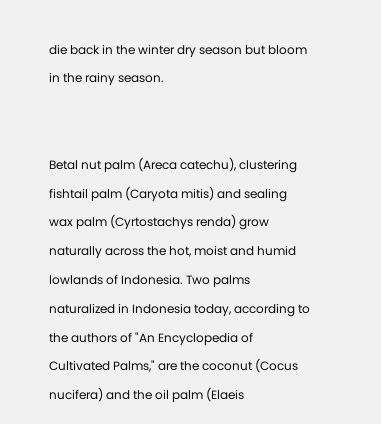die back in the winter dry season but bloom in the rainy season.


Betal nut palm (Areca catechu), clustering fishtail palm (Caryota mitis) and sealing wax palm (Cyrtostachys renda) grow naturally across the hot, moist and humid lowlands of Indonesia. Two palms naturalized in Indonesia today, according to the authors of "An Encyclopedia of Cultivated Palms," are the coconut (Cocus nucifera) and the oil palm (Elaeis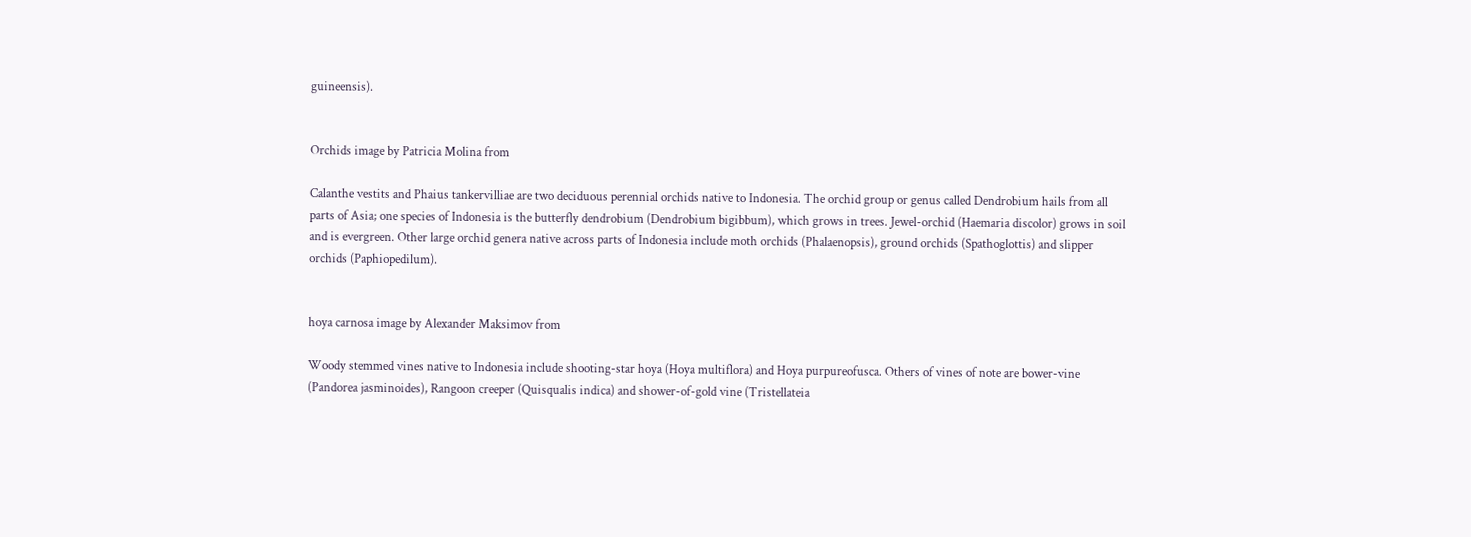guineensis).


Orchids image by Patricia Molina from

Calanthe vestits and Phaius tankervilliae are two deciduous perennial orchids native to Indonesia. The orchid group or genus called Dendrobium hails from all parts of Asia; one species of Indonesia is the butterfly dendrobium (Dendrobium bigibbum), which grows in trees. Jewel-orchid (Haemaria discolor) grows in soil and is evergreen. Other large orchid genera native across parts of Indonesia include moth orchids (Phalaenopsis), ground orchids (Spathoglottis) and slipper orchids (Paphiopedilum).


hoya carnosa image by Alexander Maksimov from

Woody stemmed vines native to Indonesia include shooting-star hoya (Hoya multiflora) and Hoya purpureofusca. Others of vines of note are bower-vine (Pandorea jasminoides), Rangoon creeper (Quisqualis indica) and shower-of-gold vine (Tristellateia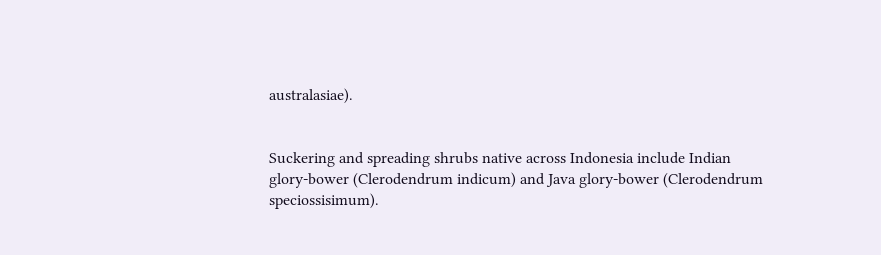australasiae).


Suckering and spreading shrubs native across Indonesia include Indian glory-bower (Clerodendrum indicum) and Java glory-bower (Clerodendrum speciossisimum).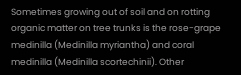Sometimes growing out of soil and on rotting organic matter on tree trunks is the rose-grape medinilla (Medinilla myriantha) and coral medinilla (Medinilla scortechinii). Other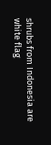shrubs from Indonesia are white flag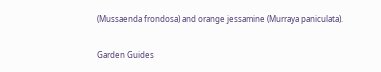(Mussaenda frondosa) and orange jessamine (Murraya paniculata).

Garden Guides